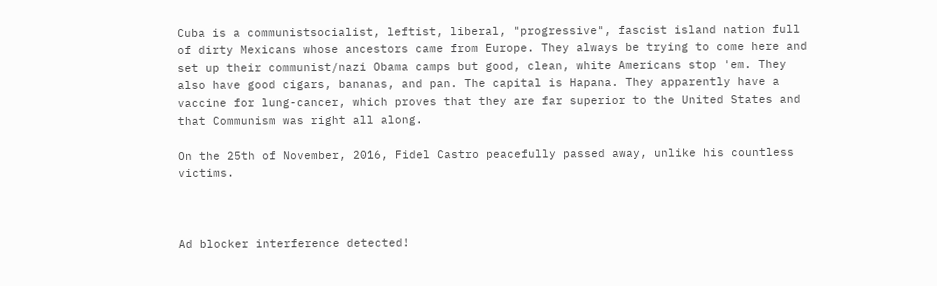Cuba is a communistsocialist, leftist, liberal, "progressive", fascist island nation full of dirty Mexicans whose ancestors came from Europe. They always be trying to come here and set up their communist/nazi Obama camps but good, clean, white Americans stop 'em. They also have good cigars, bananas, and pan. The capital is Hapana. They apparently have a vaccine for lung-cancer, which proves that they are far superior to the United States and that Communism was right all along.

On the 25th of November, 2016, Fidel Castro peacefully passed away, unlike his countless victims.



Ad blocker interference detected!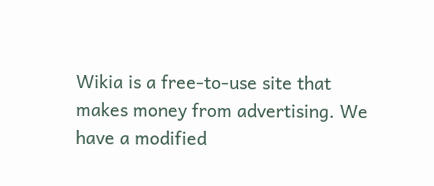Wikia is a free-to-use site that makes money from advertising. We have a modified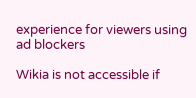experience for viewers using ad blockers

Wikia is not accessible if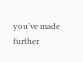you’ve made further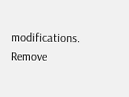modifications. Remove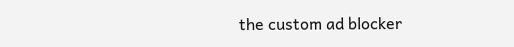the custom ad blocker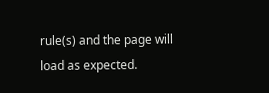rule(s) and the page will load as expected.